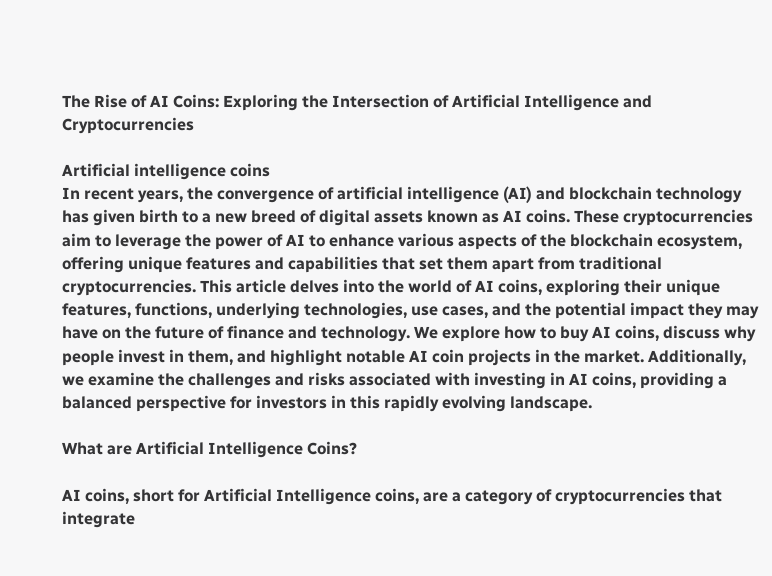The Rise of AI Coins: Exploring the Intersection of Artificial Intelligence and Cryptocurrencies

Artificial intelligence coins
In recent years, the convergence of artificial intelligence (AI) and blockchain technology has given birth to a new breed of digital assets known as AI coins. These cryptocurrencies aim to leverage the power of AI to enhance various aspects of the blockchain ecosystem, offering unique features and capabilities that set them apart from traditional cryptocurrencies. This article delves into the world of AI coins, exploring their unique features, functions, underlying technologies, use cases, and the potential impact they may have on the future of finance and technology. We explore how to buy AI coins, discuss why people invest in them, and highlight notable AI coin projects in the market. Additionally, we examine the challenges and risks associated with investing in AI coins, providing a balanced perspective for investors in this rapidly evolving landscape.

What are Artificial Intelligence Coins?

AI coins, short for Artificial Intelligence coins, are a category of cryptocurrencies that integrate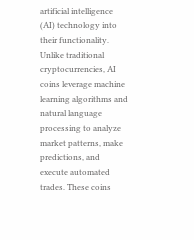artificial intelligence (AI) technology into their functionality. Unlike traditional cryptocurrencies, AI coins leverage machine learning algorithms and natural language processing to analyze market patterns, make predictions, and execute automated trades. These coins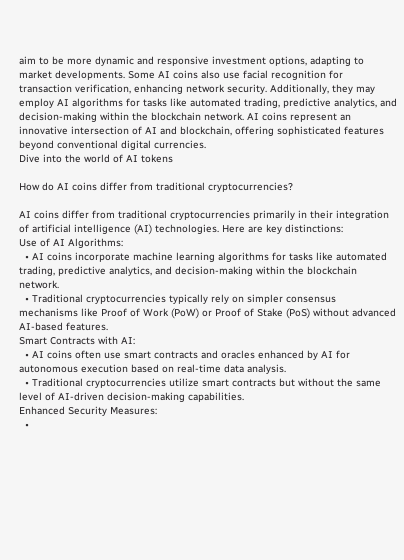aim to be more dynamic and responsive investment options, adapting to market developments. Some AI coins also use facial recognition for transaction verification, enhancing network security. Additionally, they may employ AI algorithms for tasks like automated trading, predictive analytics, and decision-making within the blockchain network. AI coins represent an innovative intersection of AI and blockchain, offering sophisticated features beyond conventional digital currencies.
Dive into the world of AI tokens

How do AI coins differ from traditional cryptocurrencies?

AI coins differ from traditional cryptocurrencies primarily in their integration of artificial intelligence (AI) technologies. Here are key distinctions:
Use of AI Algorithms:
  • AI coins incorporate machine learning algorithms for tasks like automated trading, predictive analytics, and decision-making within the blockchain network.
  • Traditional cryptocurrencies typically rely on simpler consensus mechanisms like Proof of Work (PoW) or Proof of Stake (PoS) without advanced AI-based features.
Smart Contracts with AI:
  • AI coins often use smart contracts and oracles enhanced by AI for autonomous execution based on real-time data analysis.
  • Traditional cryptocurrencies utilize smart contracts but without the same level of AI-driven decision-making capabilities.
Enhanced Security Measures:
  •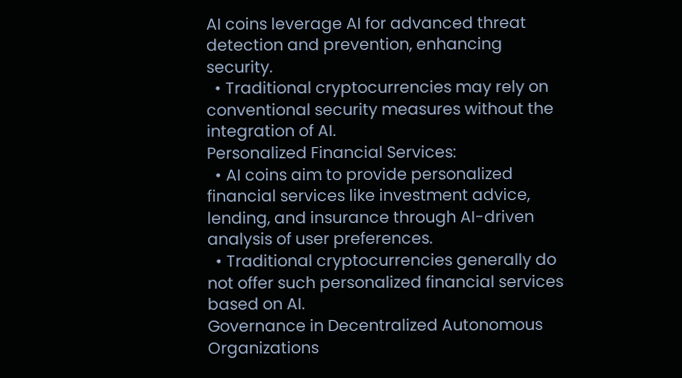AI coins leverage AI for advanced threat detection and prevention, enhancing security.
  • Traditional cryptocurrencies may rely on conventional security measures without the integration of AI.
Personalized Financial Services:
  • AI coins aim to provide personalized financial services like investment advice, lending, and insurance through AI-driven analysis of user preferences.
  • Traditional cryptocurrencies generally do not offer such personalized financial services based on AI.
Governance in Decentralized Autonomous Organizations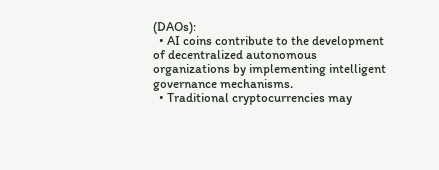(DAOs):
  • AI coins contribute to the development of decentralized autonomous organizations by implementing intelligent governance mechanisms.
  • Traditional cryptocurrencies may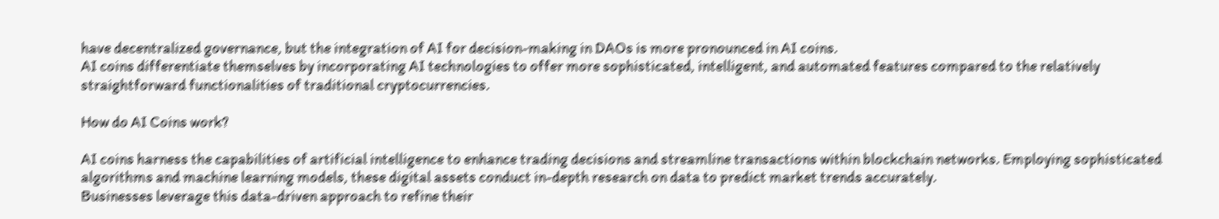have decentralized governance, but the integration of AI for decision-making in DAOs is more pronounced in AI coins.
AI coins differentiate themselves by incorporating AI technologies to offer more sophisticated, intelligent, and automated features compared to the relatively straightforward functionalities of traditional cryptocurrencies.

How do AI Coins work?

AI coins harness the capabilities of artificial intelligence to enhance trading decisions and streamline transactions within blockchain networks. Employing sophisticated algorithms and machine learning models, these digital assets conduct in-depth research on data to predict market trends accurately.
Businesses leverage this data-driven approach to refine their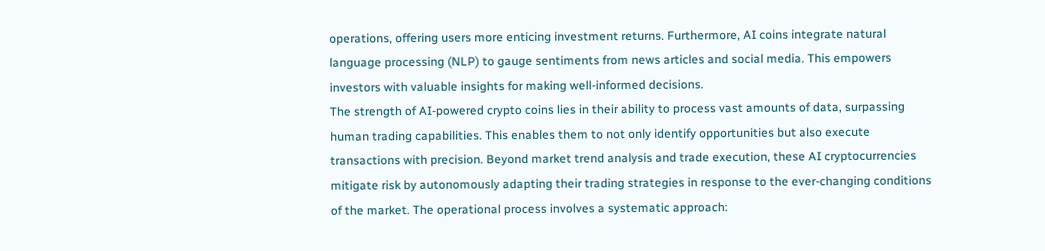operations, offering users more enticing investment returns. Furthermore, AI coins integrate natural language processing (NLP) to gauge sentiments from news articles and social media. This empowers investors with valuable insights for making well-informed decisions.
The strength of AI-powered crypto coins lies in their ability to process vast amounts of data, surpassing human trading capabilities. This enables them to not only identify opportunities but also execute transactions with precision. Beyond market trend analysis and trade execution, these AI cryptocurrencies mitigate risk by autonomously adapting their trading strategies in response to the ever-changing conditions of the market. The operational process involves a systematic approach: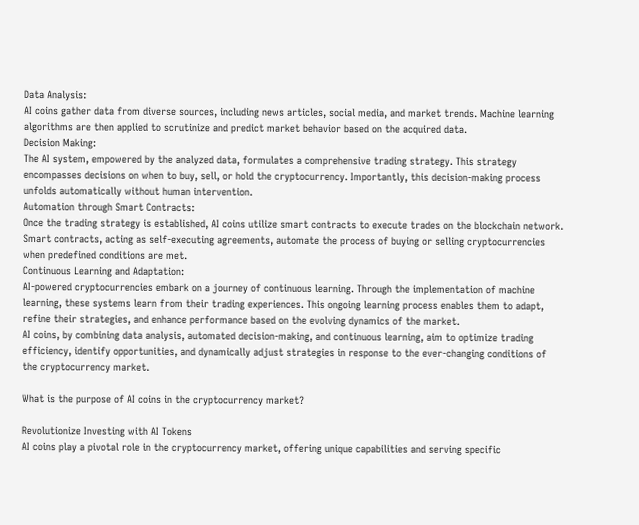Data Analysis:
AI coins gather data from diverse sources, including news articles, social media, and market trends. Machine learning algorithms are then applied to scrutinize and predict market behavior based on the acquired data.
Decision Making:
The AI system, empowered by the analyzed data, formulates a comprehensive trading strategy. This strategy encompasses decisions on when to buy, sell, or hold the cryptocurrency. Importantly, this decision-making process unfolds automatically without human intervention.
Automation through Smart Contracts:
Once the trading strategy is established, AI coins utilize smart contracts to execute trades on the blockchain network. Smart contracts, acting as self-executing agreements, automate the process of buying or selling cryptocurrencies when predefined conditions are met.
Continuous Learning and Adaptation:
AI-powered cryptocurrencies embark on a journey of continuous learning. Through the implementation of machine learning, these systems learn from their trading experiences. This ongoing learning process enables them to adapt, refine their strategies, and enhance performance based on the evolving dynamics of the market.
AI coins, by combining data analysis, automated decision-making, and continuous learning, aim to optimize trading efficiency, identify opportunities, and dynamically adjust strategies in response to the ever-changing conditions of the cryptocurrency market.

What is the purpose of AI coins in the cryptocurrency market?

Revolutionize Investing with AI Tokens
AI coins play a pivotal role in the cryptocurrency market, offering unique capabilities and serving specific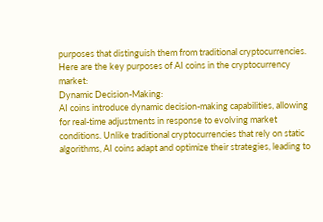purposes that distinguish them from traditional cryptocurrencies. Here are the key purposes of AI coins in the cryptocurrency market:
Dynamic Decision-Making:
AI coins introduce dynamic decision-making capabilities, allowing for real-time adjustments in response to evolving market conditions. Unlike traditional cryptocurrencies that rely on static algorithms, AI coins adapt and optimize their strategies, leading to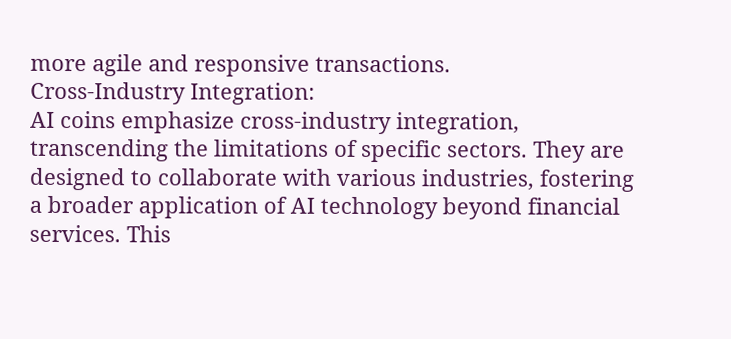more agile and responsive transactions.
Cross-Industry Integration:
AI coins emphasize cross-industry integration, transcending the limitations of specific sectors. They are designed to collaborate with various industries, fostering a broader application of AI technology beyond financial services. This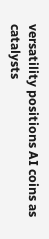versatility positions AI coins as catalysts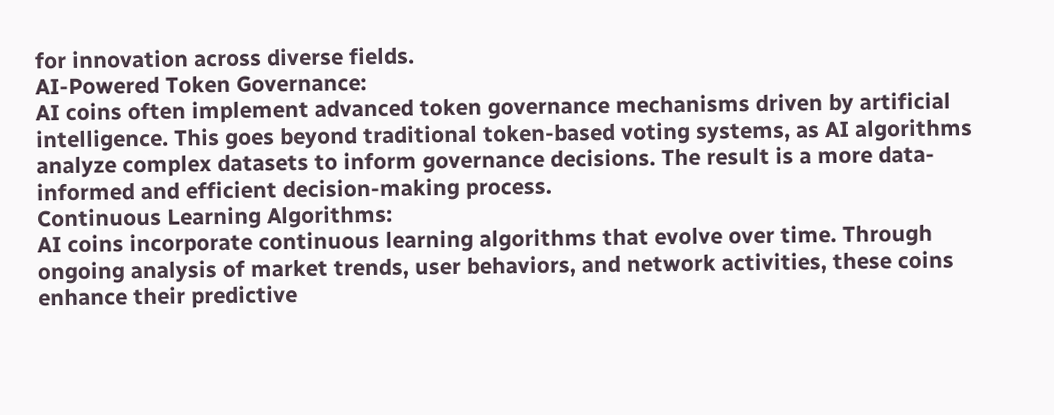for innovation across diverse fields.
AI-Powered Token Governance:
AI coins often implement advanced token governance mechanisms driven by artificial intelligence. This goes beyond traditional token-based voting systems, as AI algorithms analyze complex datasets to inform governance decisions. The result is a more data-informed and efficient decision-making process.
Continuous Learning Algorithms:
AI coins incorporate continuous learning algorithms that evolve over time. Through ongoing analysis of market trends, user behaviors, and network activities, these coins enhance their predictive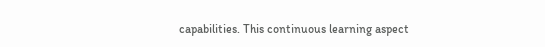capabilities. This continuous learning aspect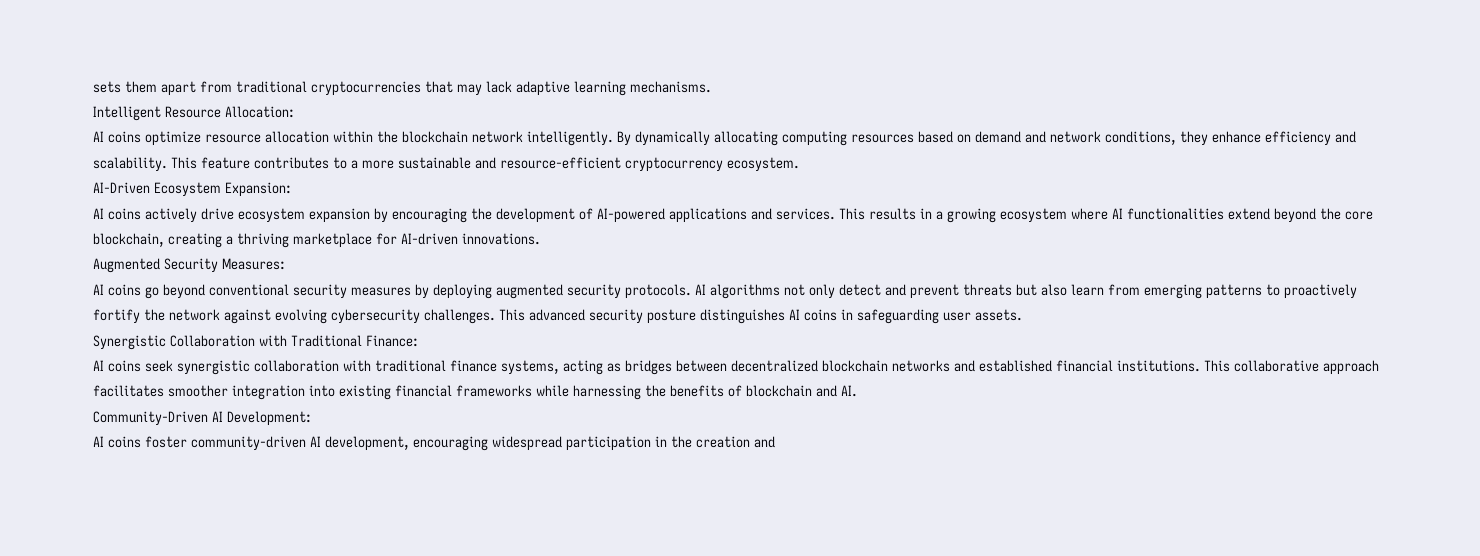sets them apart from traditional cryptocurrencies that may lack adaptive learning mechanisms.
Intelligent Resource Allocation:
AI coins optimize resource allocation within the blockchain network intelligently. By dynamically allocating computing resources based on demand and network conditions, they enhance efficiency and scalability. This feature contributes to a more sustainable and resource-efficient cryptocurrency ecosystem.
AI-Driven Ecosystem Expansion:
AI coins actively drive ecosystem expansion by encouraging the development of AI-powered applications and services. This results in a growing ecosystem where AI functionalities extend beyond the core blockchain, creating a thriving marketplace for AI-driven innovations.
Augmented Security Measures:
AI coins go beyond conventional security measures by deploying augmented security protocols. AI algorithms not only detect and prevent threats but also learn from emerging patterns to proactively fortify the network against evolving cybersecurity challenges. This advanced security posture distinguishes AI coins in safeguarding user assets.
Synergistic Collaboration with Traditional Finance:
AI coins seek synergistic collaboration with traditional finance systems, acting as bridges between decentralized blockchain networks and established financial institutions. This collaborative approach facilitates smoother integration into existing financial frameworks while harnessing the benefits of blockchain and AI.
Community-Driven AI Development:
AI coins foster community-driven AI development, encouraging widespread participation in the creation and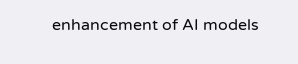enhancement of AI models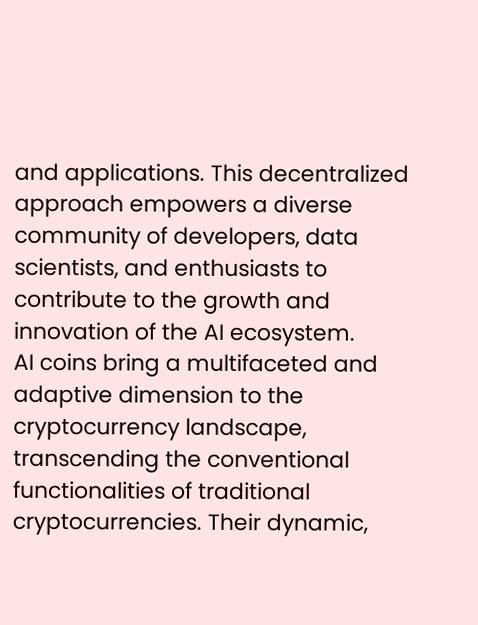and applications. This decentralized approach empowers a diverse community of developers, data scientists, and enthusiasts to contribute to the growth and innovation of the AI ecosystem.
AI coins bring a multifaceted and adaptive dimension to the cryptocurrency landscape, transcending the conventional functionalities of traditional cryptocurrencies. Their dynamic,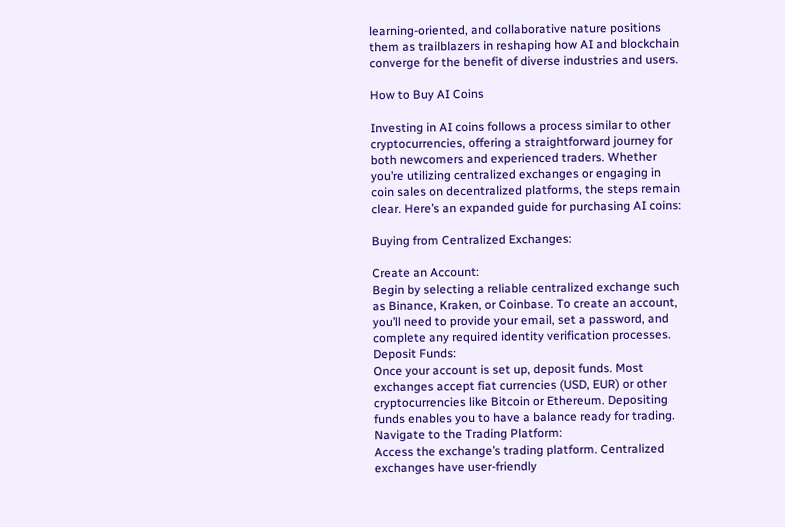learning-oriented, and collaborative nature positions them as trailblazers in reshaping how AI and blockchain converge for the benefit of diverse industries and users.

How to Buy AI Coins

Investing in AI coins follows a process similar to other cryptocurrencies, offering a straightforward journey for both newcomers and experienced traders. Whether you’re utilizing centralized exchanges or engaging in coin sales on decentralized platforms, the steps remain clear. Here’s an expanded guide for purchasing AI coins:

Buying from Centralized Exchanges:

Create an Account:
Begin by selecting a reliable centralized exchange such as Binance, Kraken, or Coinbase. To create an account, you’ll need to provide your email, set a password, and complete any required identity verification processes.
Deposit Funds:
Once your account is set up, deposit funds. Most exchanges accept fiat currencies (USD, EUR) or other cryptocurrencies like Bitcoin or Ethereum. Depositing funds enables you to have a balance ready for trading.
Navigate to the Trading Platform:
Access the exchange’s trading platform. Centralized exchanges have user-friendly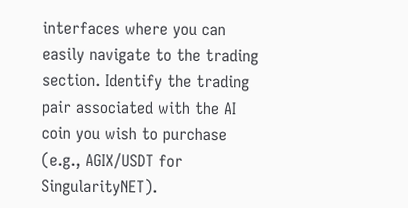interfaces where you can easily navigate to the trading section. Identify the trading pair associated with the AI coin you wish to purchase (e.g., AGIX/USDT for SingularityNET).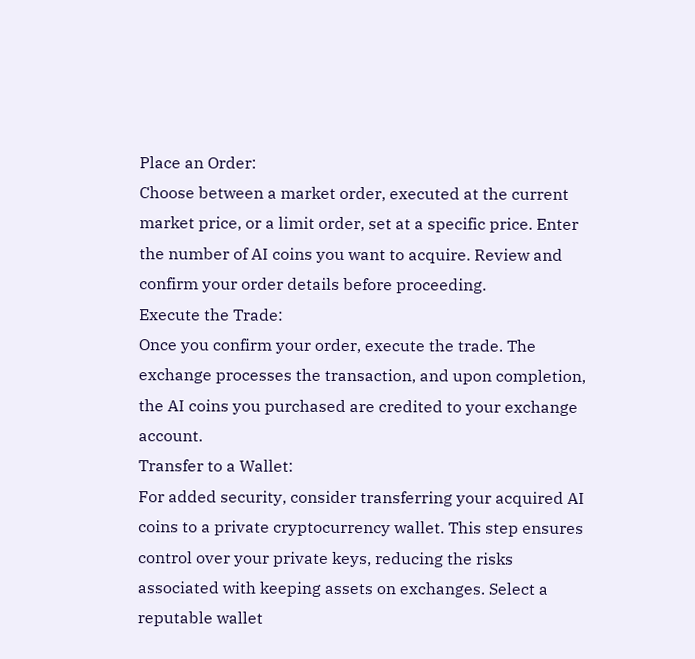Place an Order:
Choose between a market order, executed at the current market price, or a limit order, set at a specific price. Enter the number of AI coins you want to acquire. Review and confirm your order details before proceeding.
Execute the Trade:
Once you confirm your order, execute the trade. The exchange processes the transaction, and upon completion, the AI coins you purchased are credited to your exchange account.
Transfer to a Wallet:
For added security, consider transferring your acquired AI coins to a private cryptocurrency wallet. This step ensures control over your private keys, reducing the risks associated with keeping assets on exchanges. Select a reputable wallet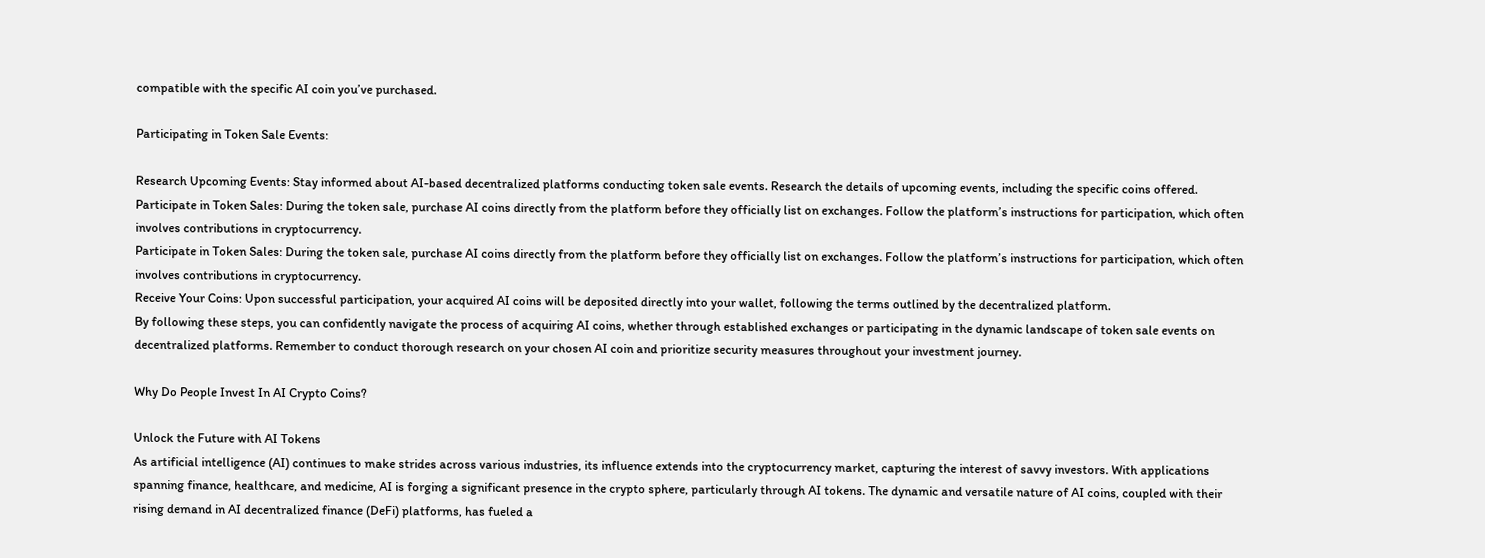compatible with the specific AI coin you’ve purchased.

Participating in Token Sale Events:

Research Upcoming Events: Stay informed about AI-based decentralized platforms conducting token sale events. Research the details of upcoming events, including the specific coins offered.
Participate in Token Sales: During the token sale, purchase AI coins directly from the platform before they officially list on exchanges. Follow the platform’s instructions for participation, which often involves contributions in cryptocurrency.
Participate in Token Sales: During the token sale, purchase AI coins directly from the platform before they officially list on exchanges. Follow the platform’s instructions for participation, which often involves contributions in cryptocurrency.
Receive Your Coins: Upon successful participation, your acquired AI coins will be deposited directly into your wallet, following the terms outlined by the decentralized platform.
By following these steps, you can confidently navigate the process of acquiring AI coins, whether through established exchanges or participating in the dynamic landscape of token sale events on decentralized platforms. Remember to conduct thorough research on your chosen AI coin and prioritize security measures throughout your investment journey.

Why Do People Invest In AI Crypto Coins?

Unlock the Future with AI Tokens
As artificial intelligence (AI) continues to make strides across various industries, its influence extends into the cryptocurrency market, capturing the interest of savvy investors. With applications spanning finance, healthcare, and medicine, AI is forging a significant presence in the crypto sphere, particularly through AI tokens. The dynamic and versatile nature of AI coins, coupled with their rising demand in AI decentralized finance (DeFi) platforms, has fueled a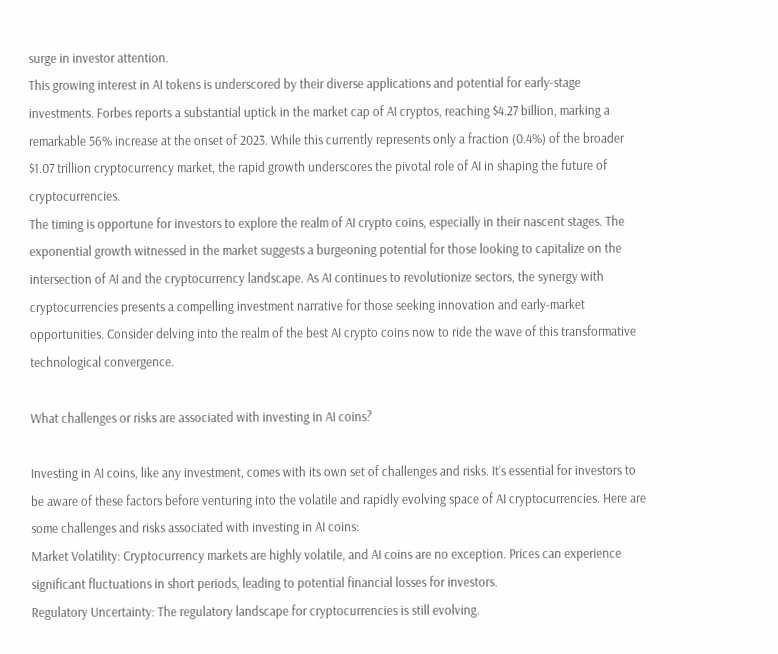surge in investor attention.
This growing interest in AI tokens is underscored by their diverse applications and potential for early-stage investments. Forbes reports a substantial uptick in the market cap of AI cryptos, reaching $4.27 billion, marking a remarkable 56% increase at the onset of 2023. While this currently represents only a fraction (0.4%) of the broader $1.07 trillion cryptocurrency market, the rapid growth underscores the pivotal role of AI in shaping the future of cryptocurrencies.
The timing is opportune for investors to explore the realm of AI crypto coins, especially in their nascent stages. The exponential growth witnessed in the market suggests a burgeoning potential for those looking to capitalize on the intersection of AI and the cryptocurrency landscape. As AI continues to revolutionize sectors, the synergy with cryptocurrencies presents a compelling investment narrative for those seeking innovation and early-market opportunities. Consider delving into the realm of the best AI crypto coins now to ride the wave of this transformative technological convergence.

What challenges or risks are associated with investing in AI coins?

Investing in AI coins, like any investment, comes with its own set of challenges and risks. It’s essential for investors to be aware of these factors before venturing into the volatile and rapidly evolving space of AI cryptocurrencies. Here are some challenges and risks associated with investing in AI coins:
Market Volatility: Cryptocurrency markets are highly volatile, and AI coins are no exception. Prices can experience significant fluctuations in short periods, leading to potential financial losses for investors.
Regulatory Uncertainty: The regulatory landscape for cryptocurrencies is still evolving.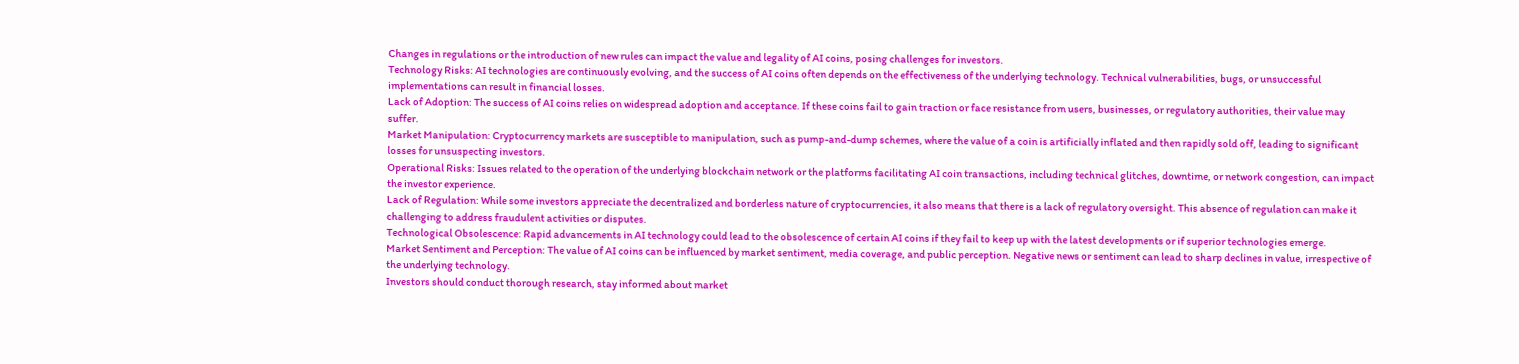Changes in regulations or the introduction of new rules can impact the value and legality of AI coins, posing challenges for investors.
Technology Risks: AI technologies are continuously evolving, and the success of AI coins often depends on the effectiveness of the underlying technology. Technical vulnerabilities, bugs, or unsuccessful implementations can result in financial losses.
Lack of Adoption: The success of AI coins relies on widespread adoption and acceptance. If these coins fail to gain traction or face resistance from users, businesses, or regulatory authorities, their value may suffer.
Market Manipulation: Cryptocurrency markets are susceptible to manipulation, such as pump-and-dump schemes, where the value of a coin is artificially inflated and then rapidly sold off, leading to significant losses for unsuspecting investors.
Operational Risks: Issues related to the operation of the underlying blockchain network or the platforms facilitating AI coin transactions, including technical glitches, downtime, or network congestion, can impact the investor experience.
Lack of Regulation: While some investors appreciate the decentralized and borderless nature of cryptocurrencies, it also means that there is a lack of regulatory oversight. This absence of regulation can make it challenging to address fraudulent activities or disputes.
Technological Obsolescence: Rapid advancements in AI technology could lead to the obsolescence of certain AI coins if they fail to keep up with the latest developments or if superior technologies emerge.
Market Sentiment and Perception: The value of AI coins can be influenced by market sentiment, media coverage, and public perception. Negative news or sentiment can lead to sharp declines in value, irrespective of the underlying technology.
Investors should conduct thorough research, stay informed about market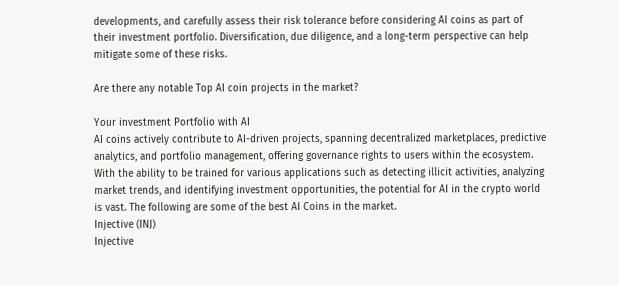developments, and carefully assess their risk tolerance before considering AI coins as part of their investment portfolio. Diversification, due diligence, and a long-term perspective can help mitigate some of these risks.

Are there any notable Top AI coin projects in the market?

Your investment Portfolio with AI
AI coins actively contribute to AI-driven projects, spanning decentralized marketplaces, predictive analytics, and portfolio management, offering governance rights to users within the ecosystem. With the ability to be trained for various applications such as detecting illicit activities, analyzing market trends, and identifying investment opportunities, the potential for AI in the crypto world is vast. The following are some of the best AI Coins in the market.
Injective (INJ)
Injective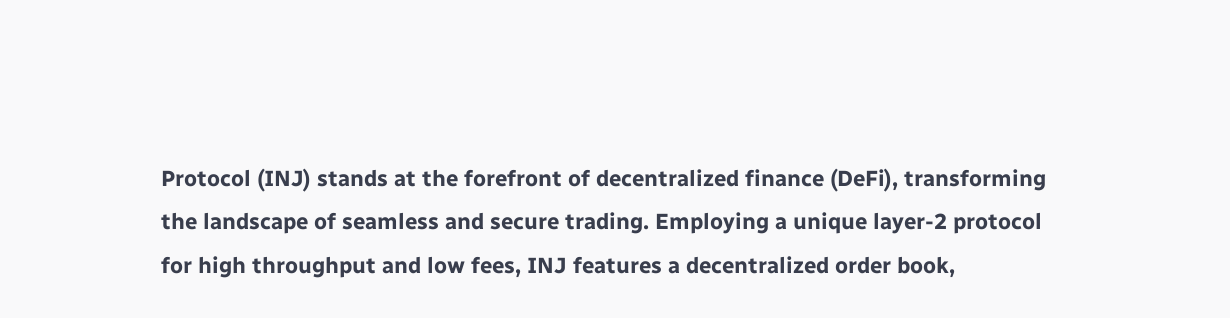Protocol (INJ) stands at the forefront of decentralized finance (DeFi), transforming the landscape of seamless and secure trading. Employing a unique layer-2 protocol for high throughput and low fees, INJ features a decentralized order book,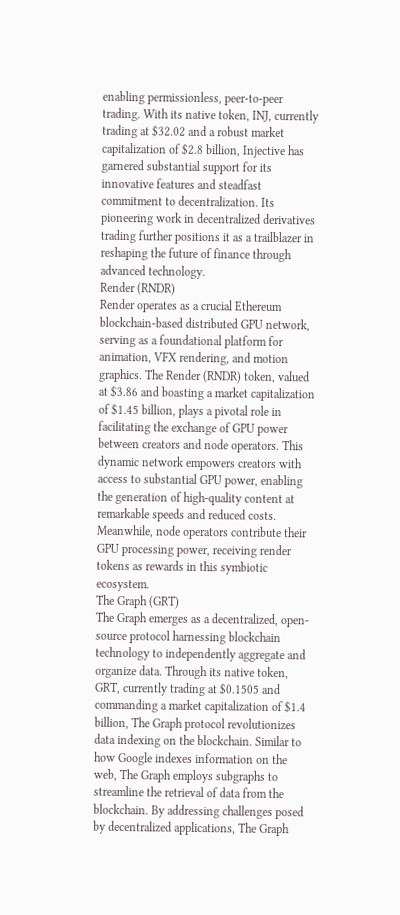enabling permissionless, peer-to-peer trading. With its native token, INJ, currently trading at $32.02 and a robust market capitalization of $2.8 billion, Injective has garnered substantial support for its innovative features and steadfast commitment to decentralization. Its pioneering work in decentralized derivatives trading further positions it as a trailblazer in reshaping the future of finance through advanced technology.
Render (RNDR)
Render operates as a crucial Ethereum blockchain-based distributed GPU network, serving as a foundational platform for animation, VFX rendering, and motion graphics. The Render (RNDR) token, valued at $3.86 and boasting a market capitalization of $1.45 billion, plays a pivotal role in facilitating the exchange of GPU power between creators and node operators. This dynamic network empowers creators with access to substantial GPU power, enabling the generation of high-quality content at remarkable speeds and reduced costs. Meanwhile, node operators contribute their GPU processing power, receiving render tokens as rewards in this symbiotic ecosystem.
The Graph (GRT)
The Graph emerges as a decentralized, open-source protocol harnessing blockchain technology to independently aggregate and organize data. Through its native token, GRT, currently trading at $0.1505 and commanding a market capitalization of $1.4 billion, The Graph protocol revolutionizes data indexing on the blockchain. Similar to how Google indexes information on the web, The Graph employs subgraphs to streamline the retrieval of data from the blockchain. By addressing challenges posed by decentralized applications, The Graph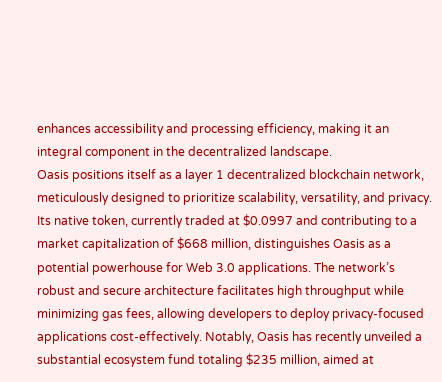enhances accessibility and processing efficiency, making it an integral component in the decentralized landscape.
Oasis positions itself as a layer 1 decentralized blockchain network, meticulously designed to prioritize scalability, versatility, and privacy. Its native token, currently traded at $0.0997 and contributing to a market capitalization of $668 million, distinguishes Oasis as a potential powerhouse for Web 3.0 applications. The network’s robust and secure architecture facilitates high throughput while minimizing gas fees, allowing developers to deploy privacy-focused applications cost-effectively. Notably, Oasis has recently unveiled a substantial ecosystem fund totaling $235 million, aimed at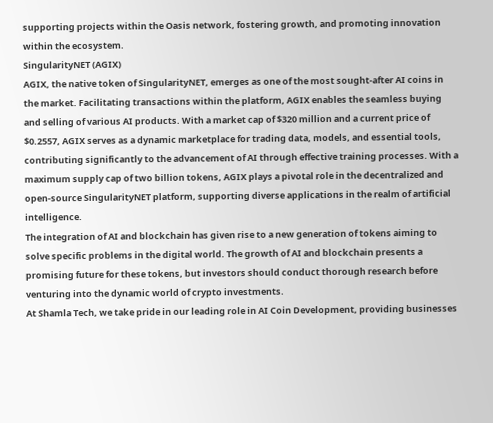supporting projects within the Oasis network, fostering growth, and promoting innovation within the ecosystem.
SingularityNET (AGIX)
AGIX, the native token of SingularityNET, emerges as one of the most sought-after AI coins in the market. Facilitating transactions within the platform, AGIX enables the seamless buying and selling of various AI products. With a market cap of $320 million and a current price of $0.2557, AGIX serves as a dynamic marketplace for trading data, models, and essential tools, contributing significantly to the advancement of AI through effective training processes. With a maximum supply cap of two billion tokens, AGIX plays a pivotal role in the decentralized and open-source SingularityNET platform, supporting diverse applications in the realm of artificial intelligence.
The integration of AI and blockchain has given rise to a new generation of tokens aiming to solve specific problems in the digital world. The growth of AI and blockchain presents a promising future for these tokens, but investors should conduct thorough research before venturing into the dynamic world of crypto investments.
At Shamla Tech, we take pride in our leading role in AI Coin Development, providing businesses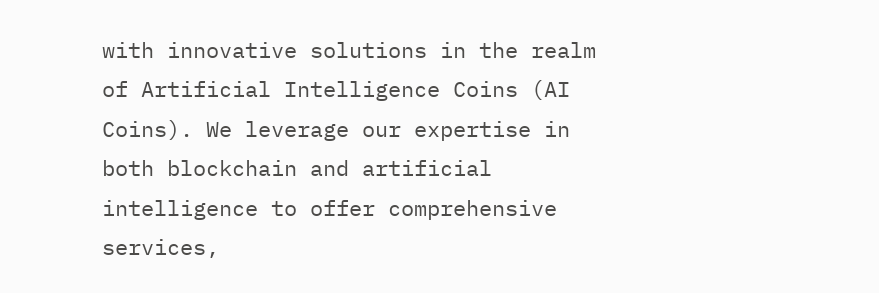with innovative solutions in the realm of Artificial Intelligence Coins (AI Coins). We leverage our expertise in both blockchain and artificial intelligence to offer comprehensive services,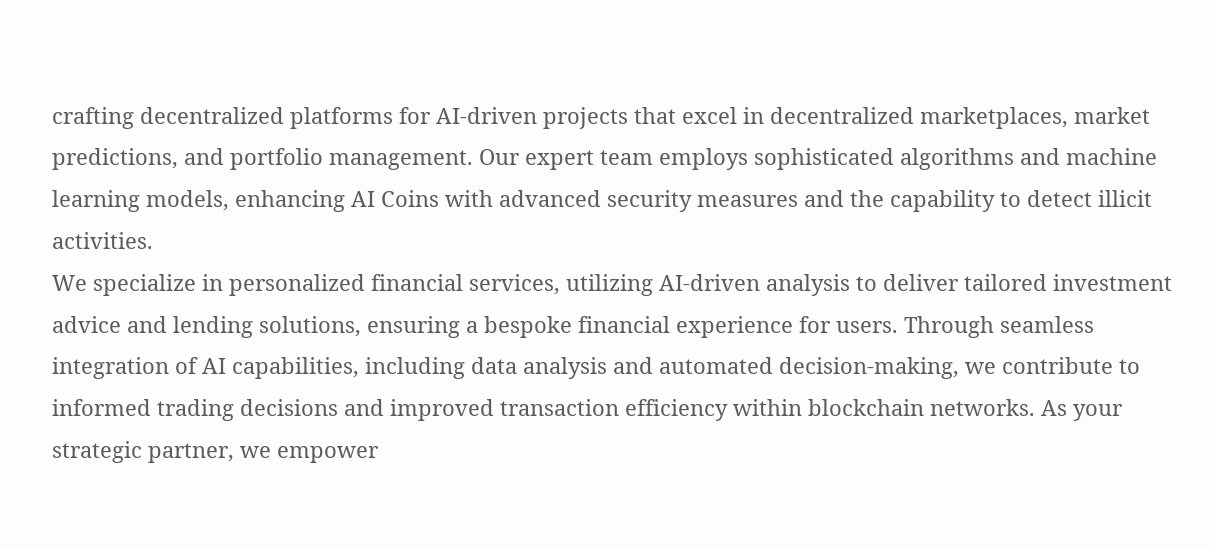crafting decentralized platforms for AI-driven projects that excel in decentralized marketplaces, market predictions, and portfolio management. Our expert team employs sophisticated algorithms and machine learning models, enhancing AI Coins with advanced security measures and the capability to detect illicit activities.
We specialize in personalized financial services, utilizing AI-driven analysis to deliver tailored investment advice and lending solutions, ensuring a bespoke financial experience for users. Through seamless integration of AI capabilities, including data analysis and automated decision-making, we contribute to informed trading decisions and improved transaction efficiency within blockchain networks. As your strategic partner, we empower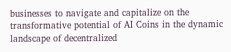businesses to navigate and capitalize on the transformative potential of AI Coins in the dynamic landscape of decentralized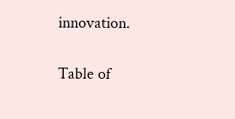innovation.

Table of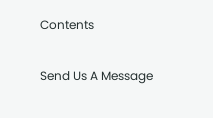Contents

Send Us A Message